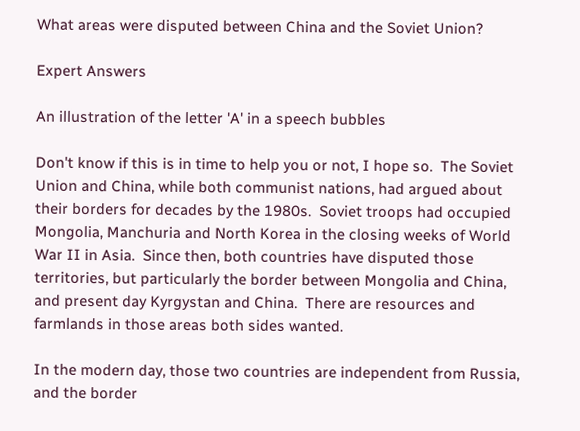What areas were disputed between China and the Soviet Union?

Expert Answers

An illustration of the letter 'A' in a speech bubbles

Don't know if this is in time to help you or not, I hope so.  The Soviet Union and China, while both communist nations, had argued about their borders for decades by the 1980s.  Soviet troops had occupied Mongolia, Manchuria and North Korea in the closing weeks of World War II in Asia.  Since then, both countries have disputed those territories, but particularly the border between Mongolia and China, and present day Kyrgystan and China.  There are resources and farmlands in those areas both sides wanted.

In the modern day, those two countries are independent from Russia, and the border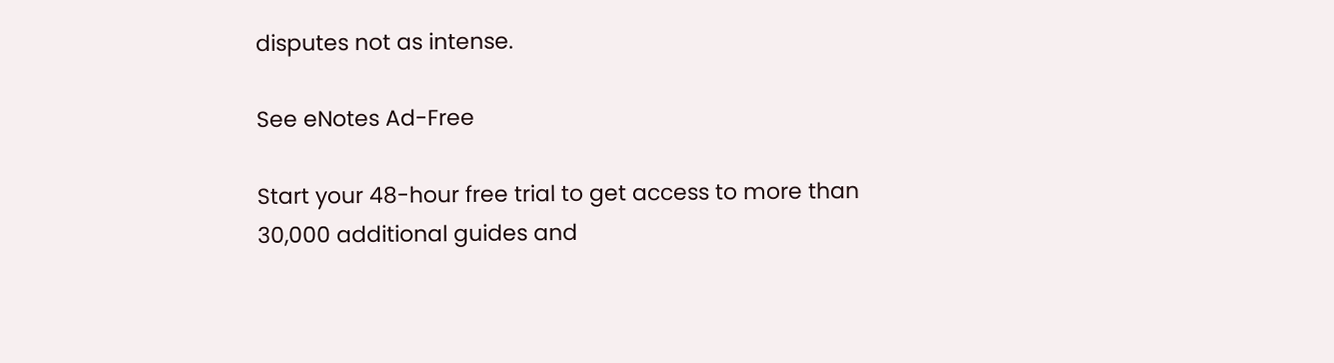disputes not as intense.

See eNotes Ad-Free

Start your 48-hour free trial to get access to more than 30,000 additional guides and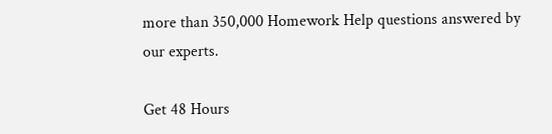more than 350,000 Homework Help questions answered by our experts.

Get 48 Hours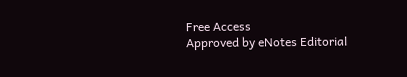Free Access
Approved by eNotes Editorial